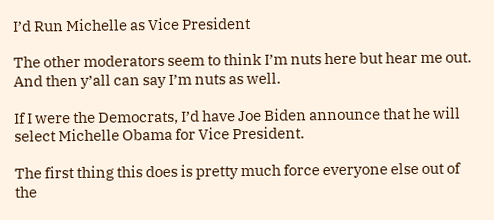I’d Run Michelle as Vice President

The other moderators seem to think I’m nuts here but hear me out. And then y’all can say I’m nuts as well.

If I were the Democrats, I’d have Joe Biden announce that he will select Michelle Obama for Vice President.

The first thing this does is pretty much force everyone else out of the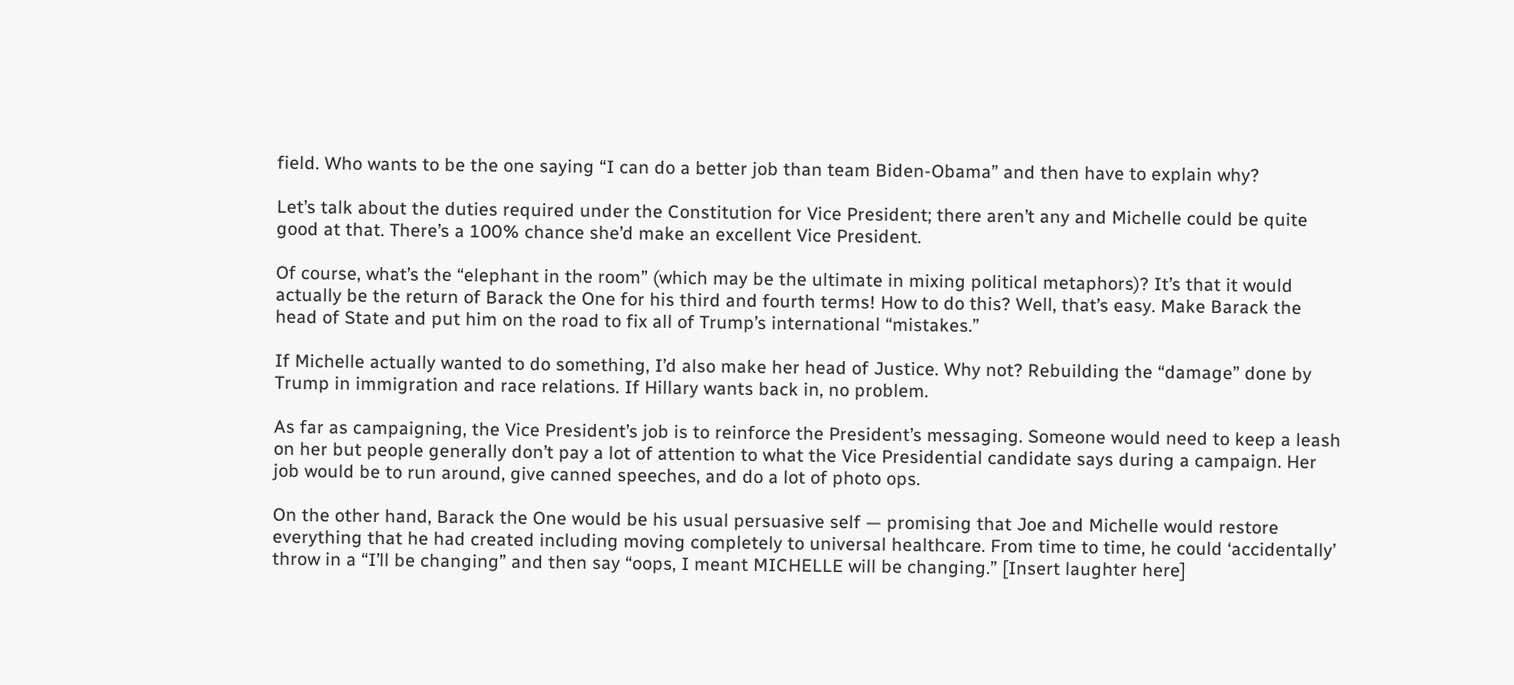field. Who wants to be the one saying “I can do a better job than team Biden-Obama” and then have to explain why?

Let’s talk about the duties required under the Constitution for Vice President; there aren’t any and Michelle could be quite good at that. There’s a 100% chance she’d make an excellent Vice President.

Of course, what’s the “elephant in the room” (which may be the ultimate in mixing political metaphors)? It’s that it would actually be the return of Barack the One for his third and fourth terms! How to do this? Well, that’s easy. Make Barack the head of State and put him on the road to fix all of Trump’s international “mistakes.”

If Michelle actually wanted to do something, I’d also make her head of Justice. Why not? Rebuilding the “damage” done by Trump in immigration and race relations. If Hillary wants back in, no problem.

As far as campaigning, the Vice President’s job is to reinforce the President’s messaging. Someone would need to keep a leash on her but people generally don’t pay a lot of attention to what the Vice Presidential candidate says during a campaign. Her job would be to run around, give canned speeches, and do a lot of photo ops.

On the other hand, Barack the One would be his usual persuasive self — promising that Joe and Michelle would restore everything that he had created including moving completely to universal healthcare. From time to time, he could ‘accidentally’ throw in a “I’ll be changing” and then say “oops, I meant MICHELLE will be changing.” [Insert laughter here]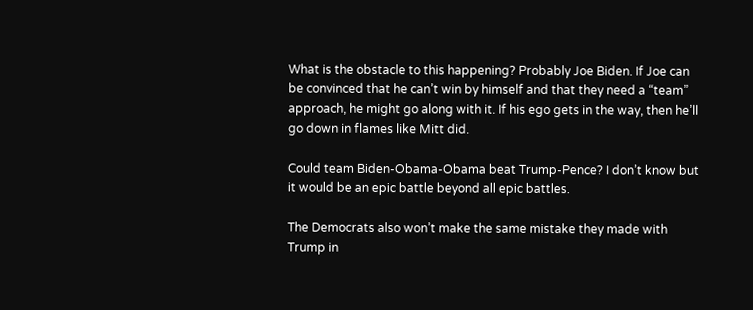What is the obstacle to this happening? Probably Joe Biden. If Joe can be convinced that he can’t win by himself and that they need a “team” approach, he might go along with it. If his ego gets in the way, then he’ll go down in flames like Mitt did.

Could team Biden-Obama-Obama beat Trump-Pence? I don’t know but it would be an epic battle beyond all epic battles.

The Democrats also won’t make the same mistake they made with Trump in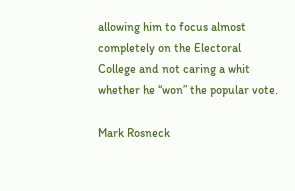allowing him to focus almost completely on the Electoral College and not caring a whit whether he “won” the popular vote.

Mark Rosneck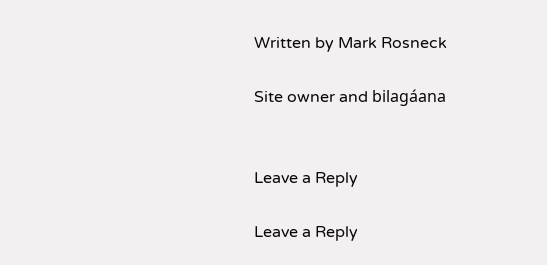Written by Mark Rosneck

Site owner and bilagáana


Leave a Reply

Leave a Reply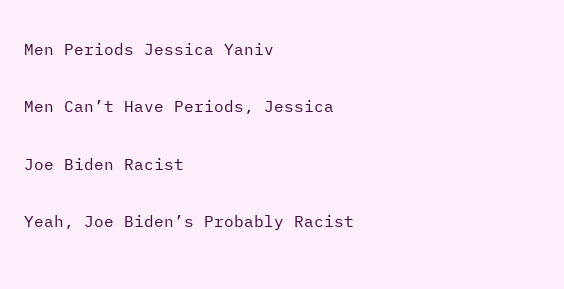Men Periods Jessica Yaniv

Men Can’t Have Periods, Jessica

Joe Biden Racist

Yeah, Joe Biden’s Probably Racist